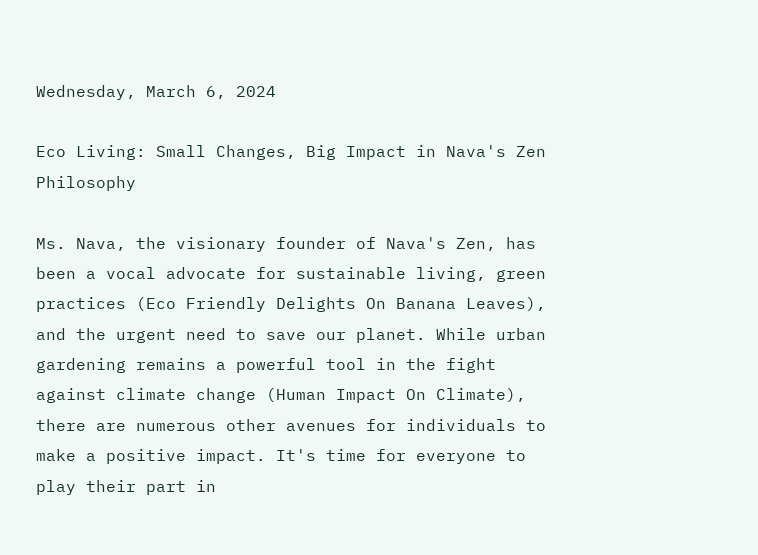Wednesday, March 6, 2024

Eco Living: Small Changes, Big Impact in Nava's Zen Philosophy

Ms. Nava, the visionary founder of Nava's Zen, has been a vocal advocate for sustainable living, green practices (Eco Friendly Delights On Banana Leaves), and the urgent need to save our planet. While urban gardening remains a powerful tool in the fight against climate change (Human Impact On Climate), there are numerous other avenues for individuals to make a positive impact. It's time for everyone to play their part in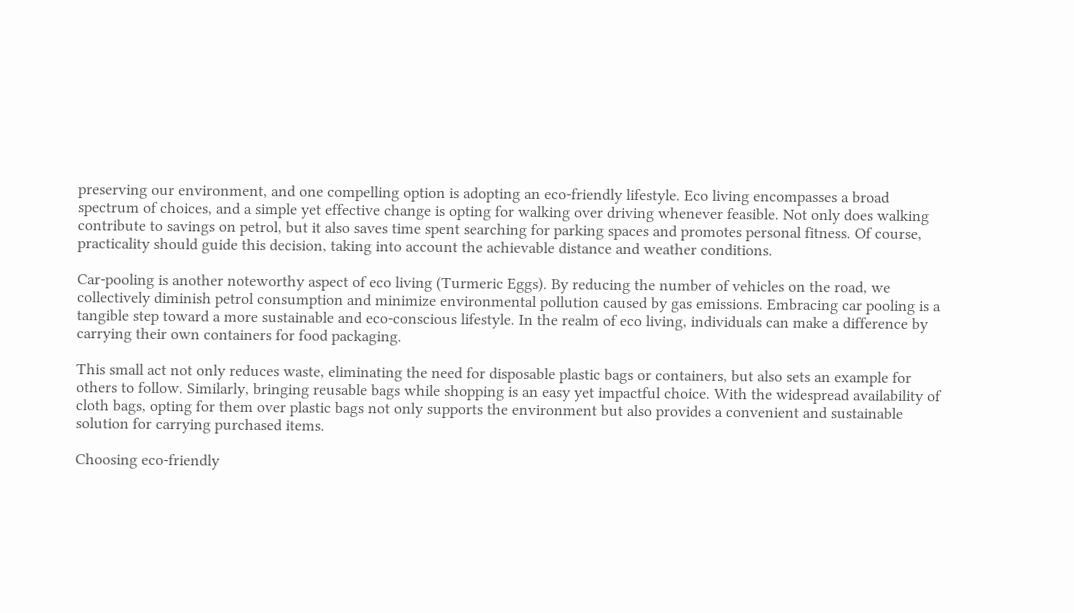preserving our environment, and one compelling option is adopting an eco-friendly lifestyle. Eco living encompasses a broad spectrum of choices, and a simple yet effective change is opting for walking over driving whenever feasible. Not only does walking contribute to savings on petrol, but it also saves time spent searching for parking spaces and promotes personal fitness. Of course, practicality should guide this decision, taking into account the achievable distance and weather conditions.

Car-pooling is another noteworthy aspect of eco living (Turmeric Eggs). By reducing the number of vehicles on the road, we collectively diminish petrol consumption and minimize environmental pollution caused by gas emissions. Embracing car pooling is a tangible step toward a more sustainable and eco-conscious lifestyle. In the realm of eco living, individuals can make a difference by carrying their own containers for food packaging.

This small act not only reduces waste, eliminating the need for disposable plastic bags or containers, but also sets an example for others to follow. Similarly, bringing reusable bags while shopping is an easy yet impactful choice. With the widespread availability of cloth bags, opting for them over plastic bags not only supports the environment but also provides a convenient and sustainable solution for carrying purchased items.

Choosing eco-friendly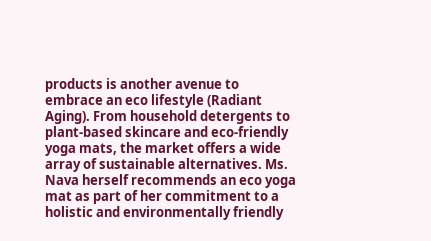products is another avenue to embrace an eco lifestyle (Radiant Aging). From household detergents to plant-based skincare and eco-friendly yoga mats, the market offers a wide array of sustainable alternatives. Ms. Nava herself recommends an eco yoga mat as part of her commitment to a holistic and environmentally friendly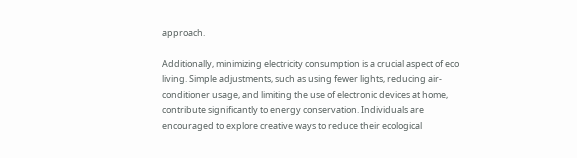approach.

Additionally, minimizing electricity consumption is a crucial aspect of eco living. Simple adjustments, such as using fewer lights, reducing air-conditioner usage, and limiting the use of electronic devices at home, contribute significantly to energy conservation. Individuals are encouraged to explore creative ways to reduce their ecological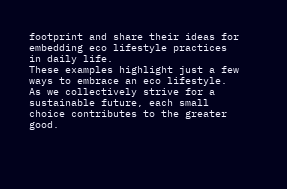footprint and share their ideas for embedding eco lifestyle practices in daily life.
These examples highlight just a few ways to embrace an eco lifestyle. As we collectively strive for a sustainable future, each small choice contributes to the greater good.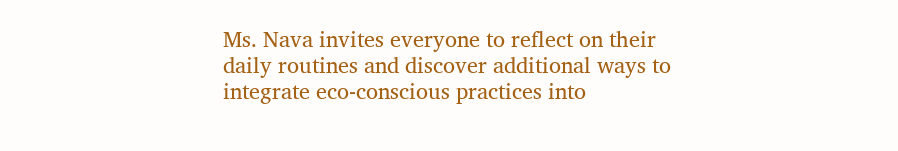Ms. Nava invites everyone to reflect on their daily routines and discover additional ways to integrate eco-conscious practices into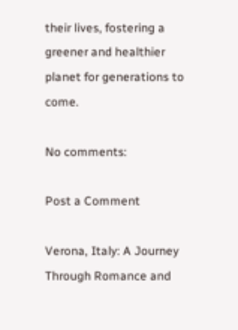their lives, fostering a greener and healthier planet for generations to come.

No comments:

Post a Comment

Verona, Italy: A Journey Through Romance and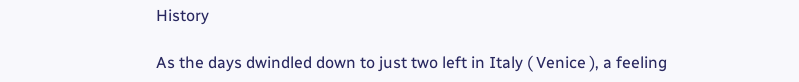History

As the days dwindled down to just two left in Italy ( Venice ), a feeling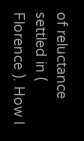of reluctance settled in ( Florence ). How I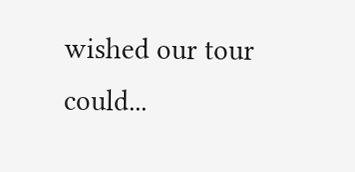wished our tour could...